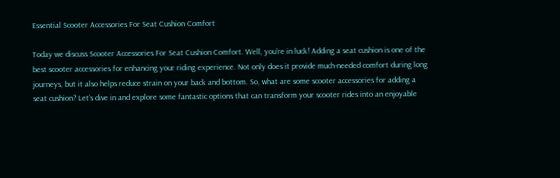Essential Scooter Accessories For Seat Cushion Comfort

Today we discuss Scooter Accessories For Seat Cushion Comfort. Well, you’re in luck! Adding a seat cushion is one of the best scooter accessories for enhancing your riding experience. Not only does it provide much-needed comfort during long journeys, but it also helps reduce strain on your back and bottom. So, what are some scooter accessories for adding a seat cushion? Let’s dive in and explore some fantastic options that can transform your scooter rides into an enjoyable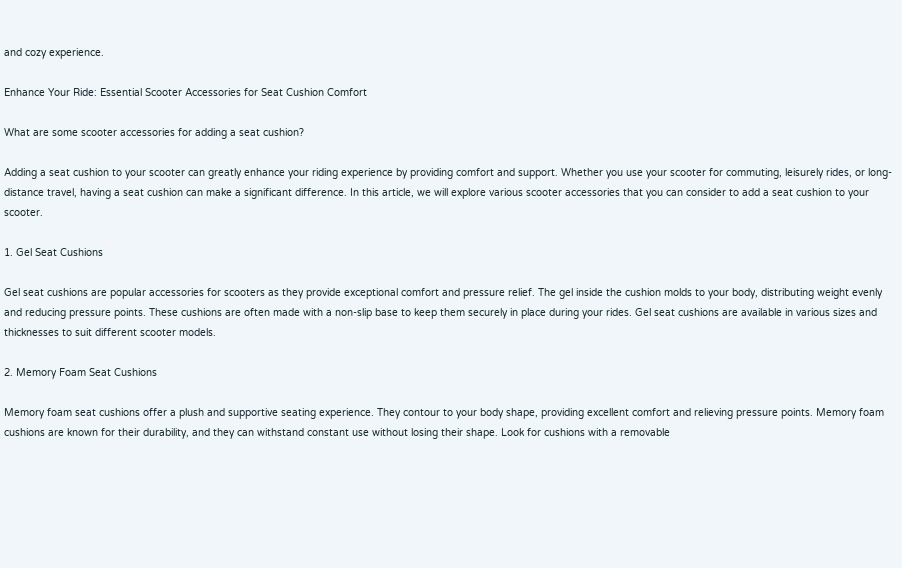and cozy experience.

Enhance Your Ride: Essential Scooter Accessories for Seat Cushion Comfort

What are some scooter accessories for adding a seat cushion?

Adding a seat cushion to your scooter can greatly enhance your riding experience by providing comfort and support. Whether you use your scooter for commuting, leisurely rides, or long-distance travel, having a seat cushion can make a significant difference. In this article, we will explore various scooter accessories that you can consider to add a seat cushion to your scooter.

1. Gel Seat Cushions

Gel seat cushions are popular accessories for scooters as they provide exceptional comfort and pressure relief. The gel inside the cushion molds to your body, distributing weight evenly and reducing pressure points. These cushions are often made with a non-slip base to keep them securely in place during your rides. Gel seat cushions are available in various sizes and thicknesses to suit different scooter models.

2. Memory Foam Seat Cushions

Memory foam seat cushions offer a plush and supportive seating experience. They contour to your body shape, providing excellent comfort and relieving pressure points. Memory foam cushions are known for their durability, and they can withstand constant use without losing their shape. Look for cushions with a removable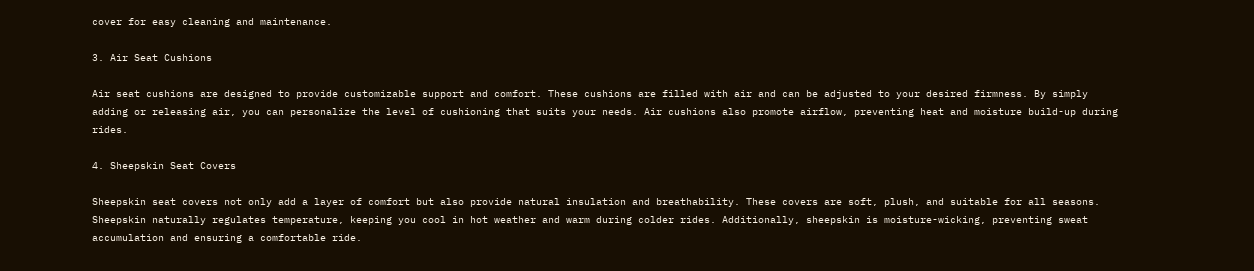cover for easy cleaning and maintenance.

3. Air Seat Cushions

Air seat cushions are designed to provide customizable support and comfort. These cushions are filled with air and can be adjusted to your desired firmness. By simply adding or releasing air, you can personalize the level of cushioning that suits your needs. Air cushions also promote airflow, preventing heat and moisture build-up during rides.

4. Sheepskin Seat Covers

Sheepskin seat covers not only add a layer of comfort but also provide natural insulation and breathability. These covers are soft, plush, and suitable for all seasons. Sheepskin naturally regulates temperature, keeping you cool in hot weather and warm during colder rides. Additionally, sheepskin is moisture-wicking, preventing sweat accumulation and ensuring a comfortable ride.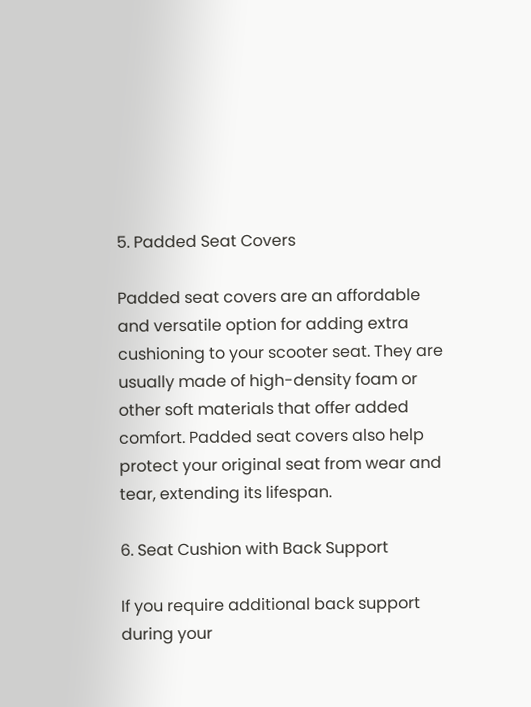5. Padded Seat Covers

Padded seat covers are an affordable and versatile option for adding extra cushioning to your scooter seat. They are usually made of high-density foam or other soft materials that offer added comfort. Padded seat covers also help protect your original seat from wear and tear, extending its lifespan.

6. Seat Cushion with Back Support

If you require additional back support during your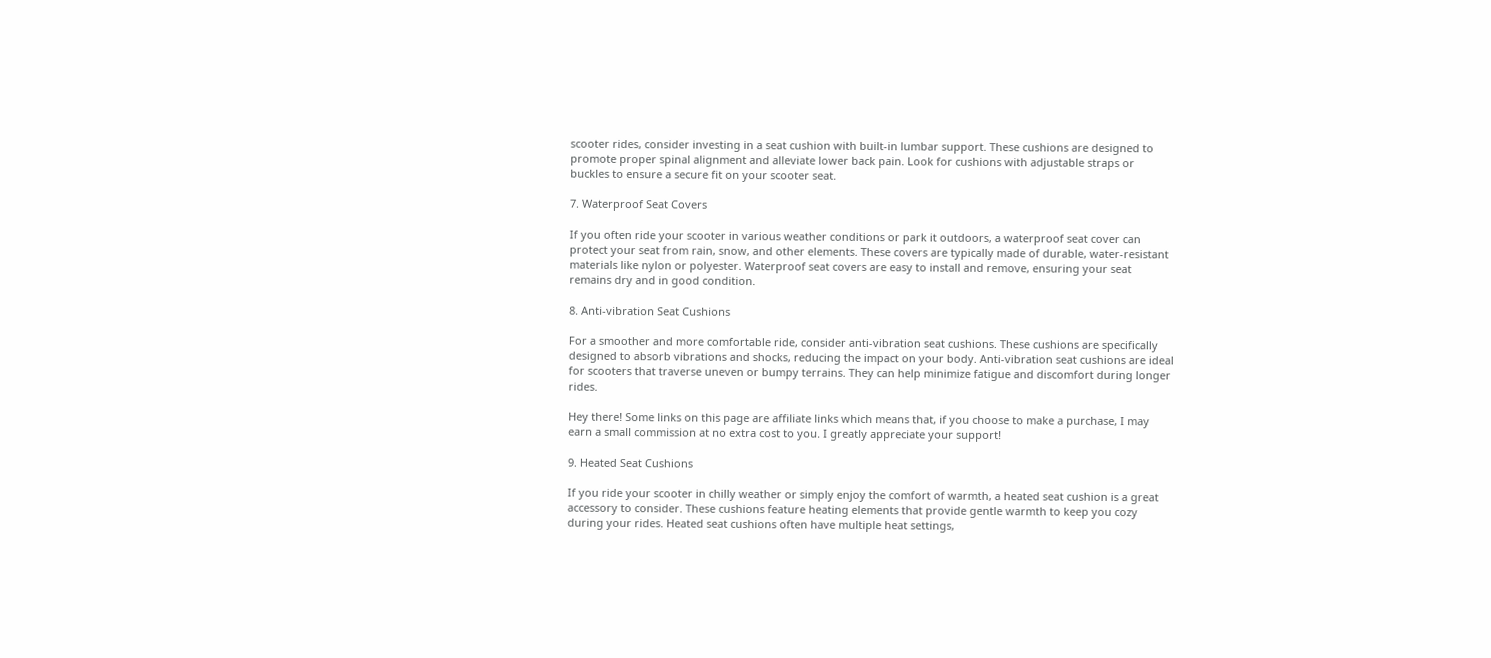scooter rides, consider investing in a seat cushion with built-in lumbar support. These cushions are designed to promote proper spinal alignment and alleviate lower back pain. Look for cushions with adjustable straps or buckles to ensure a secure fit on your scooter seat.

7. Waterproof Seat Covers

If you often ride your scooter in various weather conditions or park it outdoors, a waterproof seat cover can protect your seat from rain, snow, and other elements. These covers are typically made of durable, water-resistant materials like nylon or polyester. Waterproof seat covers are easy to install and remove, ensuring your seat remains dry and in good condition.

8. Anti-vibration Seat Cushions

For a smoother and more comfortable ride, consider anti-vibration seat cushions. These cushions are specifically designed to absorb vibrations and shocks, reducing the impact on your body. Anti-vibration seat cushions are ideal for scooters that traverse uneven or bumpy terrains. They can help minimize fatigue and discomfort during longer rides.

Hey there! Some links on this page are affiliate links which means that, if you choose to make a purchase, I may earn a small commission at no extra cost to you. I greatly appreciate your support!

9. Heated Seat Cushions

If you ride your scooter in chilly weather or simply enjoy the comfort of warmth, a heated seat cushion is a great accessory to consider. These cushions feature heating elements that provide gentle warmth to keep you cozy during your rides. Heated seat cushions often have multiple heat settings,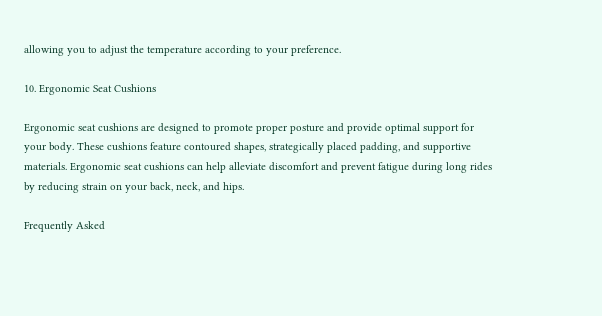allowing you to adjust the temperature according to your preference.

10. Ergonomic Seat Cushions

Ergonomic seat cushions are designed to promote proper posture and provide optimal support for your body. These cushions feature contoured shapes, strategically placed padding, and supportive materials. Ergonomic seat cushions can help alleviate discomfort and prevent fatigue during long rides by reducing strain on your back, neck, and hips.

Frequently Asked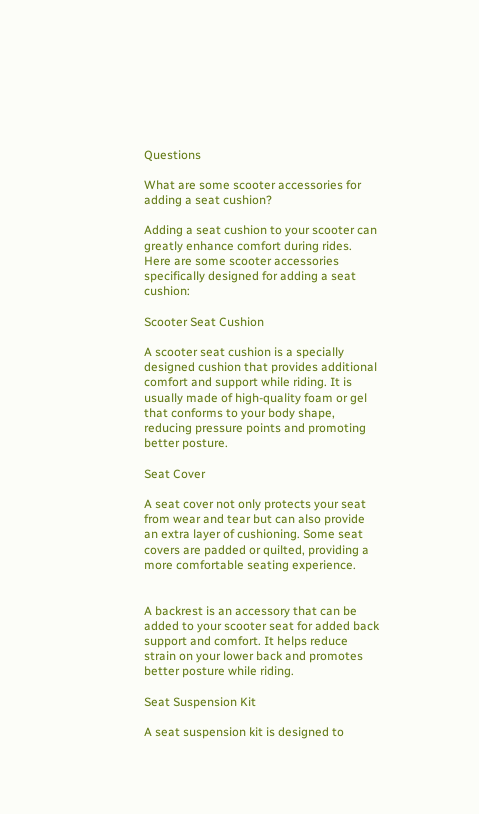Questions

What are some scooter accessories for adding a seat cushion?

Adding a seat cushion to your scooter can greatly enhance comfort during rides. Here are some scooter accessories specifically designed for adding a seat cushion:

Scooter Seat Cushion

A scooter seat cushion is a specially designed cushion that provides additional comfort and support while riding. It is usually made of high-quality foam or gel that conforms to your body shape, reducing pressure points and promoting better posture.

Seat Cover

A seat cover not only protects your seat from wear and tear but can also provide an extra layer of cushioning. Some seat covers are padded or quilted, providing a more comfortable seating experience.


A backrest is an accessory that can be added to your scooter seat for added back support and comfort. It helps reduce strain on your lower back and promotes better posture while riding.

Seat Suspension Kit

A seat suspension kit is designed to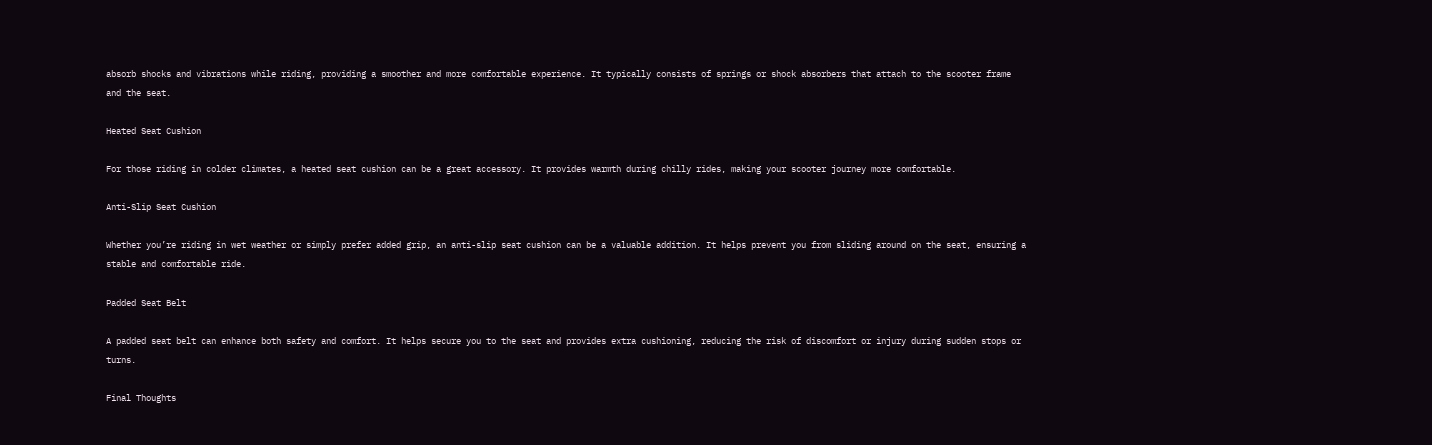absorb shocks and vibrations while riding, providing a smoother and more comfortable experience. It typically consists of springs or shock absorbers that attach to the scooter frame and the seat.

Heated Seat Cushion

For those riding in colder climates, a heated seat cushion can be a great accessory. It provides warmth during chilly rides, making your scooter journey more comfortable.

Anti-Slip Seat Cushion

Whether you’re riding in wet weather or simply prefer added grip, an anti-slip seat cushion can be a valuable addition. It helps prevent you from sliding around on the seat, ensuring a stable and comfortable ride.

Padded Seat Belt

A padded seat belt can enhance both safety and comfort. It helps secure you to the seat and provides extra cushioning, reducing the risk of discomfort or injury during sudden stops or turns.

Final Thoughts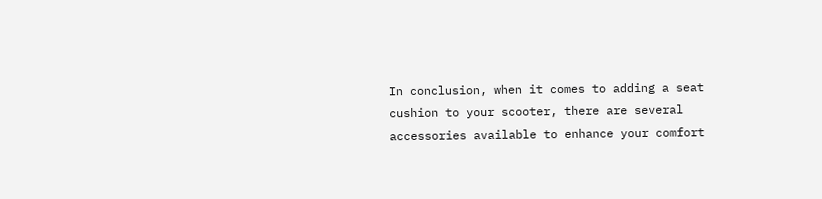In conclusion, when it comes to adding a seat cushion to your scooter, there are several accessories available to enhance your comfort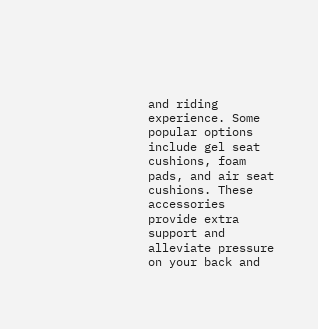and riding experience. Some popular options include gel seat cushions, foam pads, and air seat cushions. These accessories provide extra support and alleviate pressure on your back and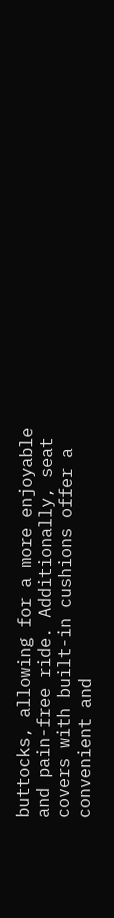buttocks, allowing for a more enjoyable and pain-free ride. Additionally, seat covers with built-in cushions offer a convenient and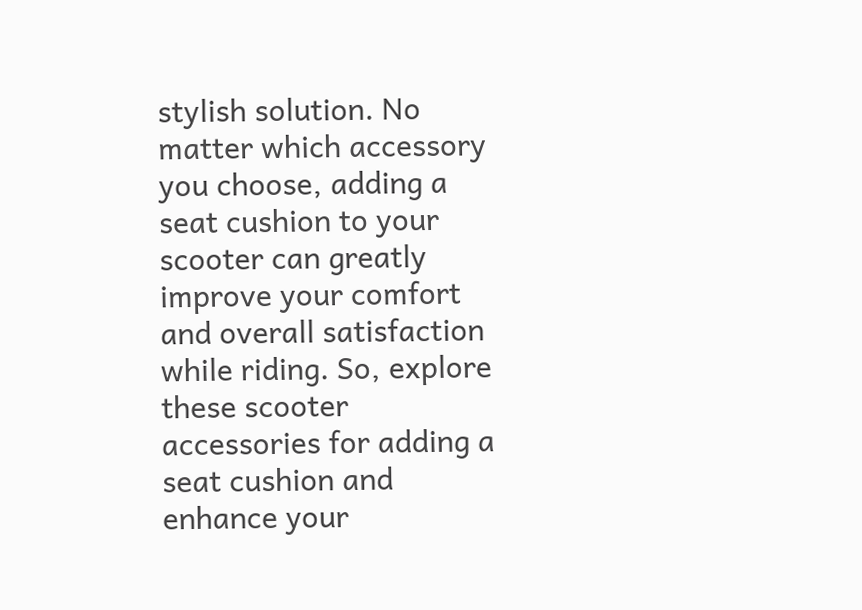stylish solution. No matter which accessory you choose, adding a seat cushion to your scooter can greatly improve your comfort and overall satisfaction while riding. So, explore these scooter accessories for adding a seat cushion and enhance your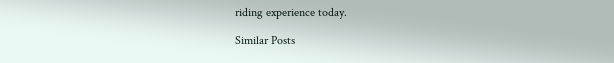riding experience today.

Similar Posts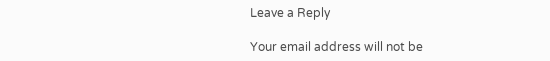Leave a Reply

Your email address will not be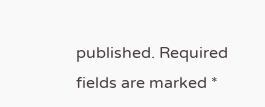published. Required fields are marked *